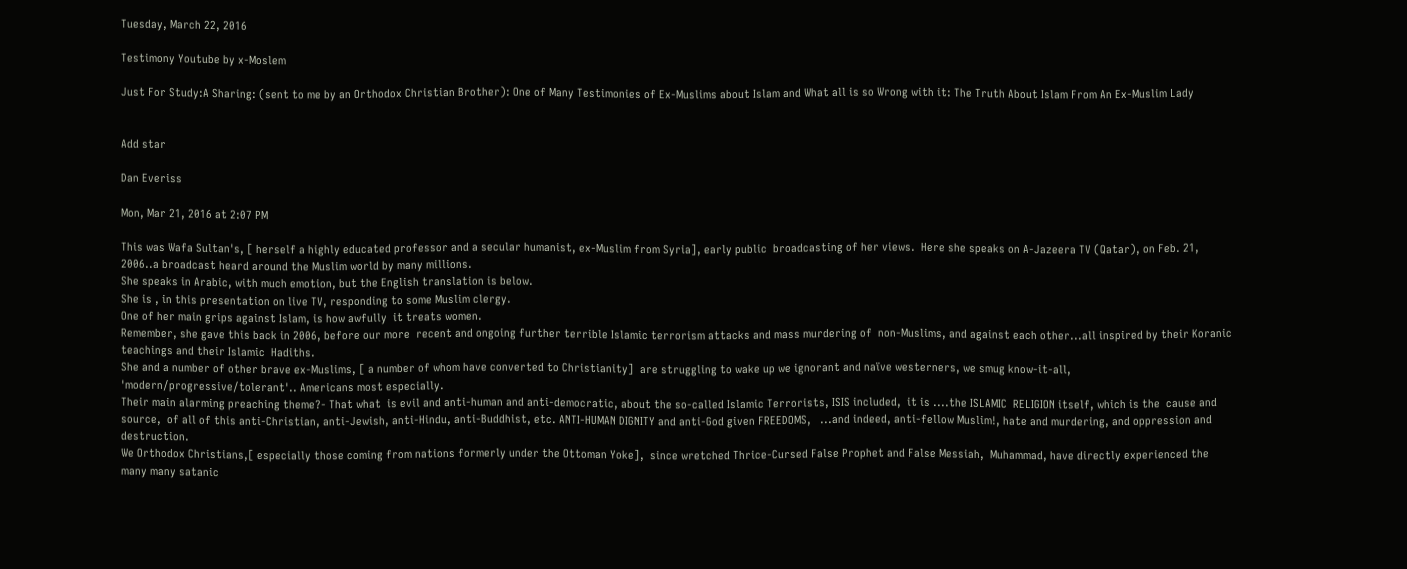Tuesday, March 22, 2016

Testimony Youtube by x-Moslem

Just For Study:A Sharing: (sent to me by an Orthodox Christian Brother): One of Many Testimonies of Ex-Muslims about Islam and What all is so Wrong with it: The Truth About Islam From An Ex-Muslim Lady


Add star

Dan Everiss

Mon, Mar 21, 2016 at 2:07 PM

This was Wafa Sultan's, [ herself a highly educated professor and a secular humanist, ex-Muslim from Syria], early public  broadcasting of her views.  Here she speaks on A-Jazeera TV (Qatar), on Feb. 21, 2006..a broadcast heard around the Muslim world by many millions.
She speaks in Arabic, with much emotion, but the English translation is below.
She is , in this presentation on live TV, responding to some Muslim clergy.
One of her main grips against Islam, is how awfully  it treats women.
Remember, she gave this back in 2006, before our more  recent and ongoing further terrible Islamic terrorism attacks and mass murdering of  non-Muslims, and against each other...all inspired by their Koranic teachings and their Islamic  Hadiths.
She and a number of other brave ex-Muslims, [ a number of whom have converted to Christianity]  are struggling to wake up we ignorant and naïve westerners, we smug know-it-all,  'modern/progressive/tolerant'.. Americans most especially.
Their main alarming preaching theme?- That what  is evil and anti-human and anti-democratic, about the so-called Islamic Terrorists, ISIS included,  it is ....the ISLAMIC  RELIGION itself, which is the  cause and source,  of all of this anti-Christian, anti-Jewish, anti-Hindu, anti-Buddhist, etc. ANTI-HUMAN DIGNITY and anti-God given FREEDOMS,   ...and indeed, anti-fellow Muslim!, hate and murdering, and oppression and destruction.
We Orthodox Christians,[ especially those coming from nations formerly under the Ottoman Yoke],  since wretched Thrice-Cursed False Prophet and False Messiah,  Muhammad, have directly experienced the many many satanic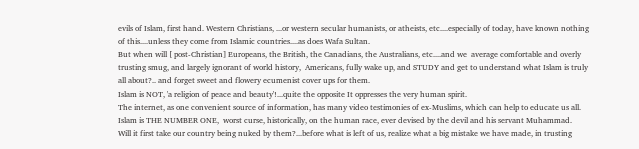evils of Islam, first hand. Western Christians, ...or western secular humanists, or atheists, etc....especially of today, have known nothing of this....unless they come from Islamic countries....as does Wafa Sultan.
But when will [ post-Christian] Europeans, the British, the Canadians, the Australians, etc....and we  average comfortable and overly trusting smug, and largely ignorant of world history,  Americans, fully wake up, and STUDY and get to understand what Islam is truly all about?.. and forget sweet and flowery ecumenist cover ups for them.
Islam is NOT, 'a religion of peace and beauty'!...quite the opposite It oppresses the very human spirit.
The internet, as one convenient source of information, has many video testimonies of ex-Muslims, which can help to educate us all.
Islam is THE NUMBER ONE,  worst curse, historically, on the human race, ever devised by the devil and his servant Muhammad.
Will it first take our country being nuked by them?...before what is left of us, realize what a big mistake we have made, in trusting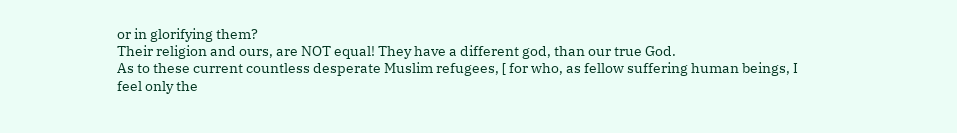or in glorifying them?
Their religion and ours, are NOT equal! They have a different god, than our true God.
As to these current countless desperate Muslim refugees, [ for who, as fellow suffering human beings, I feel only the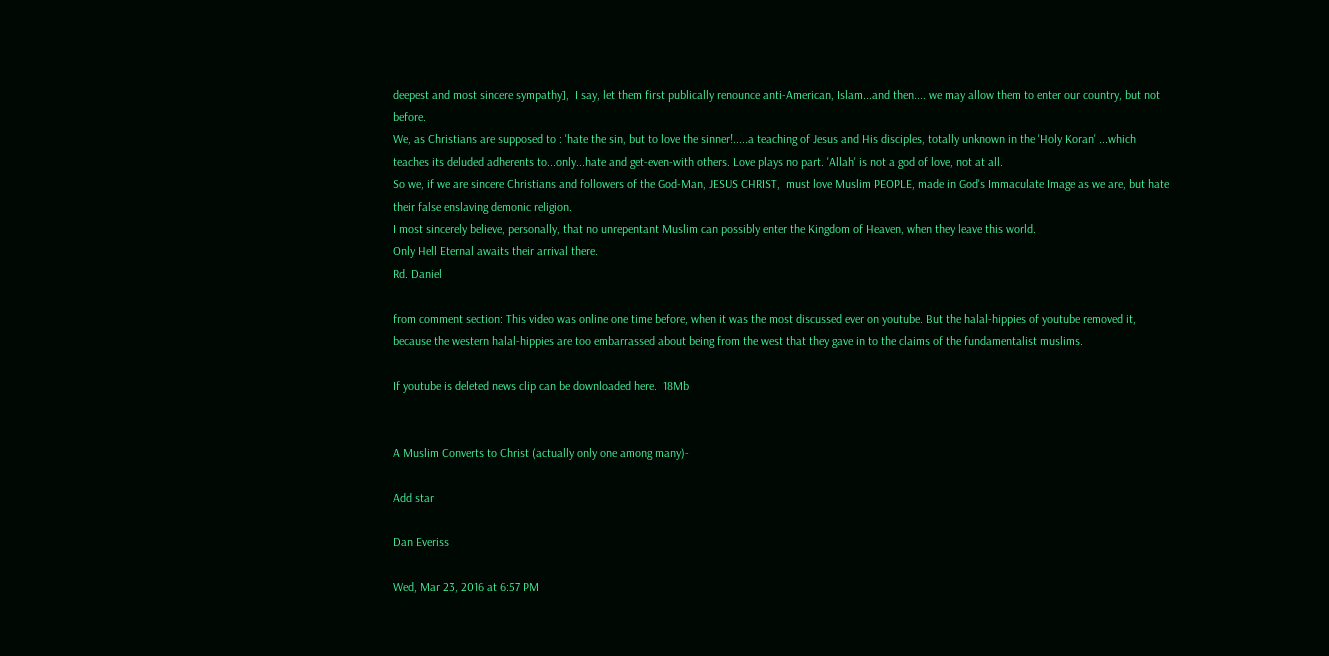deepest and most sincere sympathy],  I say, let them first publically renounce anti-American, Islam...and then.... we may allow them to enter our country, but not before.
We, as Christians are supposed to : 'hate the sin, but to love the sinner!.....a teaching of Jesus and His disciples, totally unknown in the 'Holy Koran' ...which teaches its deluded adherents to...only...hate and get-even-with others. Love plays no part. 'Allah' is not a god of love, not at all.
So we, if we are sincere Christians and followers of the God-Man, JESUS CHRIST,  must love Muslim PEOPLE, made in God's Immaculate Image as we are, but hate their false enslaving demonic religion.
I most sincerely believe, personally, that no unrepentant Muslim can possibly enter the Kingdom of Heaven, when they leave this world.
Only Hell Eternal awaits their arrival there.
Rd. Daniel

from comment section: This video was online one time before, when it was the most discussed ever on youtube. But the halal-hippies of youtube removed it, because the western halal-hippies are too embarrassed about being from the west that they gave in to the claims of the fundamentalist muslims.

If youtube is deleted news clip can be downloaded here.  18Mb


A Muslim Converts to Christ (actually only one among many)-

Add star

Dan Everiss

Wed, Mar 23, 2016 at 6:57 PM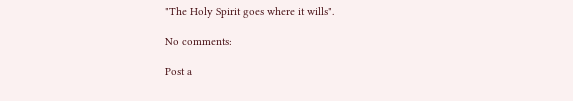"The Holy Spirit goes where it wills".

No comments:

Post a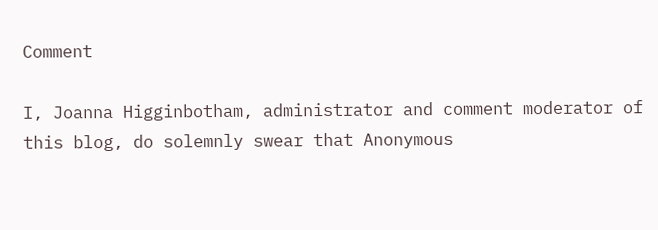Comment

I, Joanna Higginbotham, administrator and comment moderator of this blog, do solemnly swear that Anonymous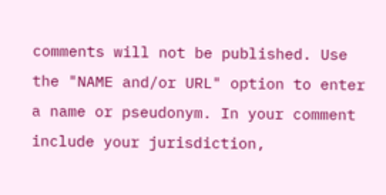comments will not be published. Use the "NAME and/or URL" option to enter a name or pseudonym. In your comment include your jurisdiction,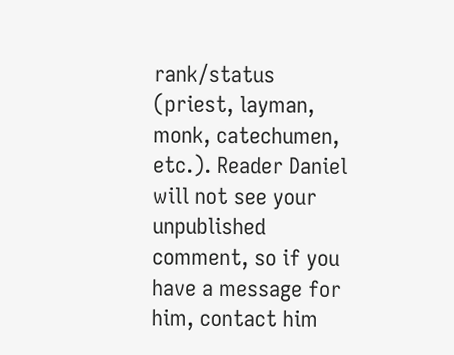rank/status (priest, layman, monk, catechumen, etc.). Reader Daniel will not see your unpublished comment, so if you have a message for him, contact him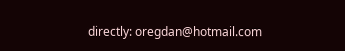directly: oregdan@hotmail.com